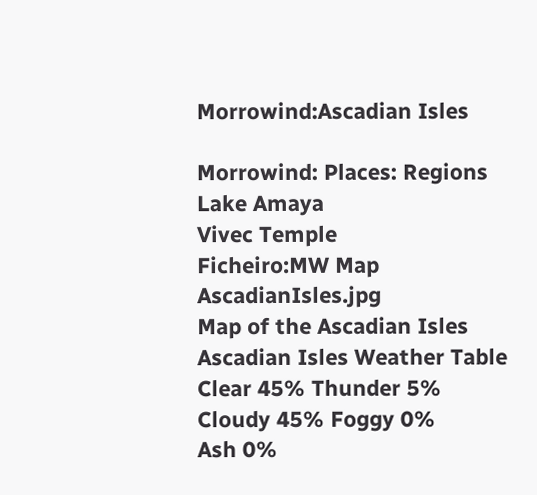Morrowind:Ascadian Isles

Morrowind: Places: Regions
Lake Amaya
Vivec Temple
Ficheiro:MW Map AscadianIsles.jpg
Map of the Ascadian Isles
Ascadian Isles Weather Table
Clear 45% Thunder 5%
Cloudy 45% Foggy 0%
Ash 0%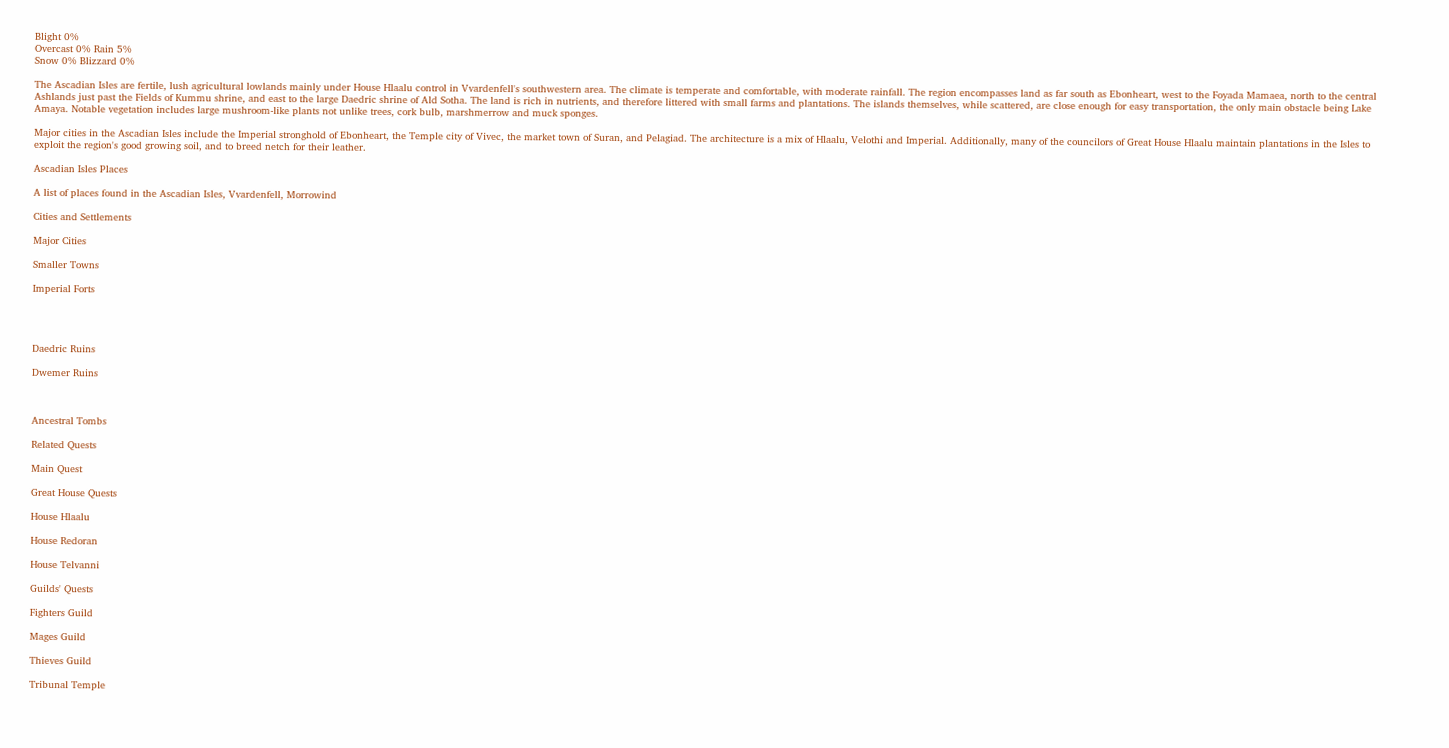Blight 0%
Overcast 0% Rain 5%
Snow 0% Blizzard 0%

The Ascadian Isles are fertile, lush agricultural lowlands mainly under House Hlaalu control in Vvardenfell's southwestern area. The climate is temperate and comfortable, with moderate rainfall. The region encompasses land as far south as Ebonheart, west to the Foyada Mamaea, north to the central Ashlands just past the Fields of Kummu shrine, and east to the large Daedric shrine of Ald Sotha. The land is rich in nutrients, and therefore littered with small farms and plantations. The islands themselves, while scattered, are close enough for easy transportation, the only main obstacle being Lake Amaya. Notable vegetation includes large mushroom-like plants not unlike trees, cork bulb, marshmerrow and muck sponges.

Major cities in the Ascadian Isles include the Imperial stronghold of Ebonheart, the Temple city of Vivec, the market town of Suran, and Pelagiad. The architecture is a mix of Hlaalu, Velothi and Imperial. Additionally, many of the councilors of Great House Hlaalu maintain plantations in the Isles to exploit the region's good growing soil, and to breed netch for their leather.

Ascadian Isles Places

A list of places found in the Ascadian Isles, Vvardenfell, Morrowind

Cities and Settlements

Major Cities

Smaller Towns

Imperial Forts




Daedric Ruins

Dwemer Ruins



Ancestral Tombs

Related Quests

Main Quest

Great House Quests

House Hlaalu

House Redoran

House Telvanni

Guilds' Quests

Fighters Guild

Mages Guild

Thieves Guild

Tribunal Temple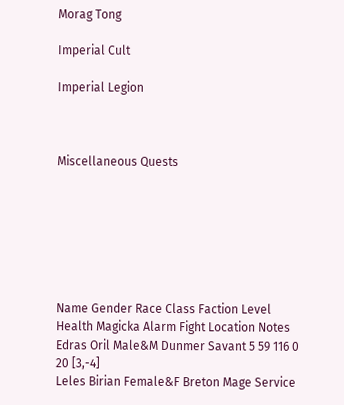Morag Tong

Imperial Cult

Imperial Legion



Miscellaneous Quests







Name Gender Race Class Faction Level Health Magicka Alarm Fight Location Notes
Edras Oril Male&M Dunmer Savant 5 59 116 0 20 [3,-4]
Leles Birian Female&F Breton Mage Service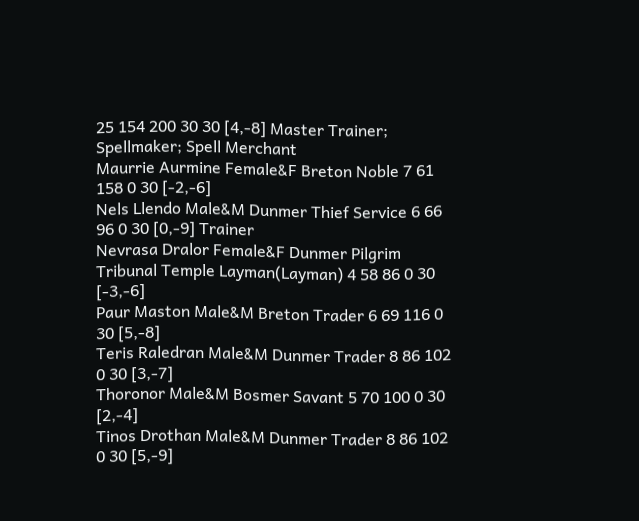25 154 200 30 30 [4,-8] Master Trainer; Spellmaker; Spell Merchant
Maurrie Aurmine Female&F Breton Noble 7 61 158 0 30 [-2,-6]
Nels Llendo Male&M Dunmer Thief Service 6 66 96 0 30 [0,-9] Trainer
Nevrasa Dralor Female&F Dunmer Pilgrim Tribunal Temple Layman(Layman) 4 58 86 0 30 [-3,-6]
Paur Maston Male&M Breton Trader 6 69 116 0 30 [5,-8]
Teris Raledran Male&M Dunmer Trader 8 86 102 0 30 [3,-7]
Thoronor Male&M Bosmer Savant 5 70 100 0 30 [2,-4]
Tinos Drothan Male&M Dunmer Trader 8 86 102 0 30 [5,-9]